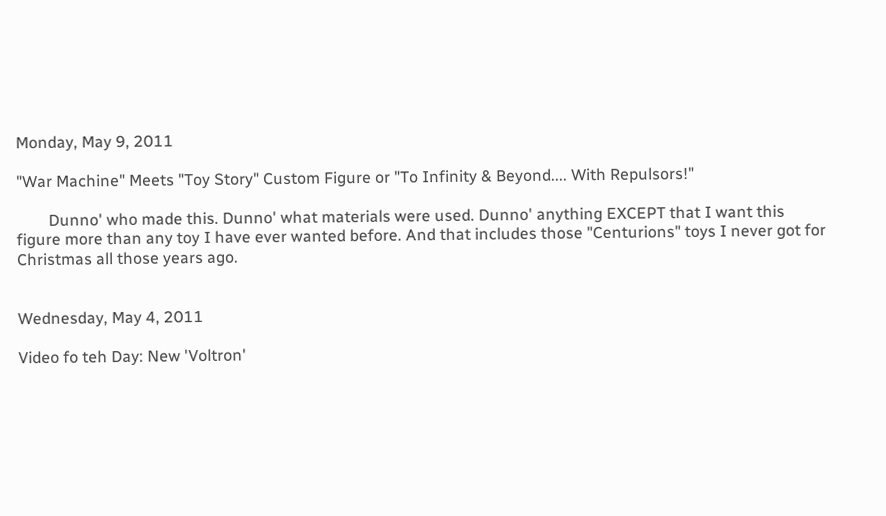Monday, May 9, 2011

"War Machine" Meets "Toy Story" Custom Figure or "To Infinity & Beyond.... With Repulsors!"

        Dunno' who made this. Dunno' what materials were used. Dunno' anything EXCEPT that I want this figure more than any toy I have ever wanted before. And that includes those "Centurions" toys I never got for Christmas all those years ago.


Wednesday, May 4, 2011

Video fo teh Day: New 'Voltron'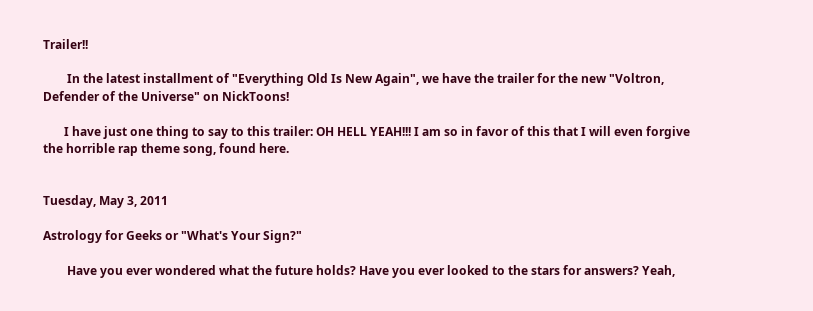Trailer!!

        In the latest installment of "Everything Old Is New Again", we have the trailer for the new "Voltron, Defender of the Universe" on NickToons!

       I have just one thing to say to this trailer: OH HELL YEAH!!! I am so in favor of this that I will even forgive the horrible rap theme song, found here.


Tuesday, May 3, 2011

Astrology for Geeks or "What's Your Sign?"

        Have you ever wondered what the future holds? Have you ever looked to the stars for answers? Yeah,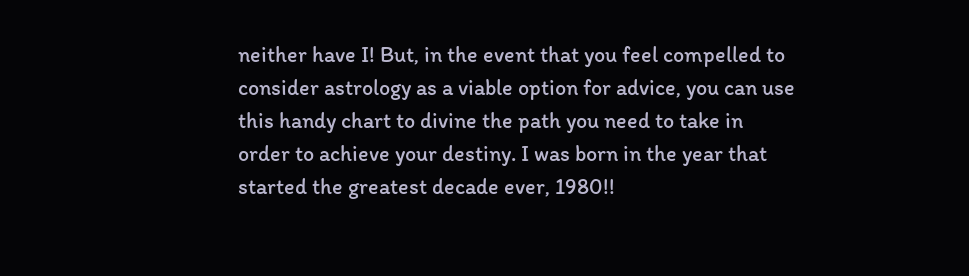neither have I! But, in the event that you feel compelled to consider astrology as a viable option for advice, you can use this handy chart to divine the path you need to take in order to achieve your destiny. I was born in the year that started the greatest decade ever, 1980!!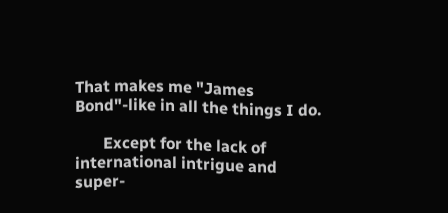That makes me "James Bond"-like in all the things I do.

       Except for the lack of international intrigue and super-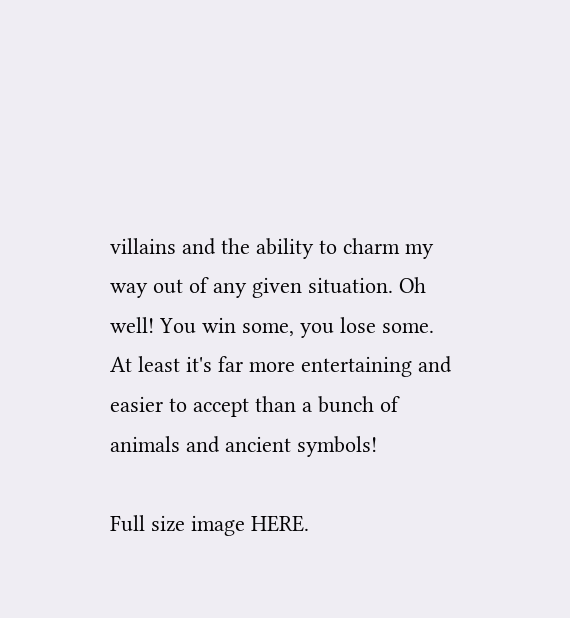villains and the ability to charm my way out of any given situation. Oh well! You win some, you lose some. At least it's far more entertaining and easier to accept than a bunch of animals and ancient symbols!

Full size image HERE.